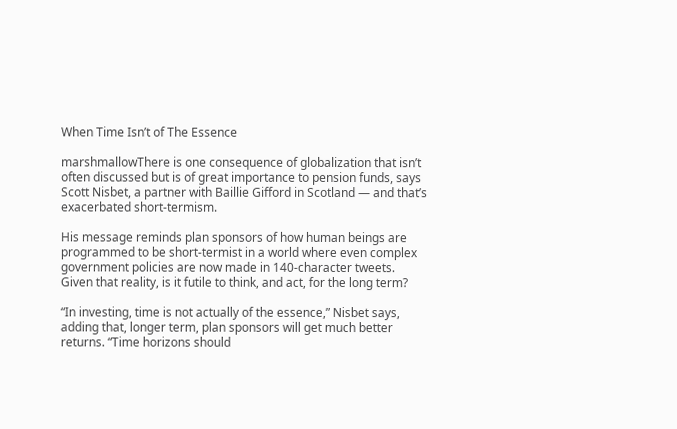When Time Isn’t of The Essence

marshmallowThere is one consequence of globalization that isn’t often discussed but is of great importance to pension funds, says Scott Nisbet, a partner with Baillie Gifford in Scotland — and that’s exacerbated short-termism.

His message reminds plan sponsors of how human beings are programmed to be short-termist in a world where even complex government policies are now made in 140-character tweets. Given that reality, is it futile to think, and act, for the long term?

“In investing, time is not actually of the essence,” Nisbet says, adding that, longer term, plan sponsors will get much better returns. “Time horizons should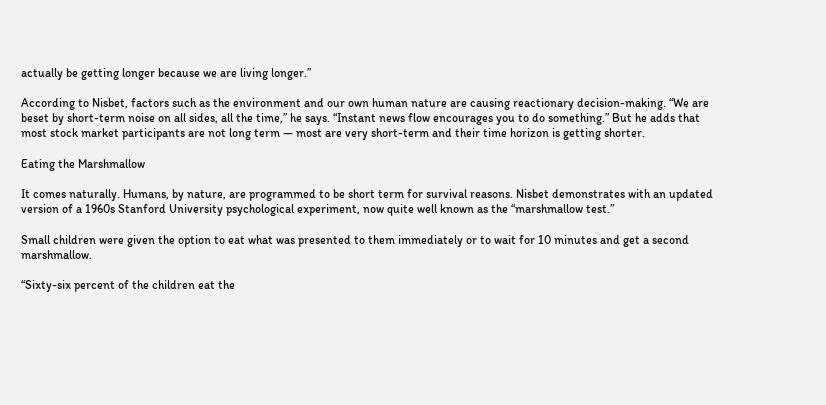actually be getting longer because we are living longer.”

According to Nisbet, factors such as the environment and our own human nature are causing reactionary decision-making. “We are beset by short-term noise on all sides, all the time,” he says. “Instant news flow encourages you to do something.” But he adds that most stock market participants are not long term — most are very short-term and their time horizon is getting shorter.

Eating the Marshmallow

It comes naturally. Humans, by nature, are programmed to be short term for survival reasons. Nisbet demonstrates with an updated version of a 1960s Stanford University psychological experiment, now quite well known as the “marshmallow test.”

Small children were given the option to eat what was presented to them immediately or to wait for 10 minutes and get a second marshmallow.

“Sixty-six percent of the children eat the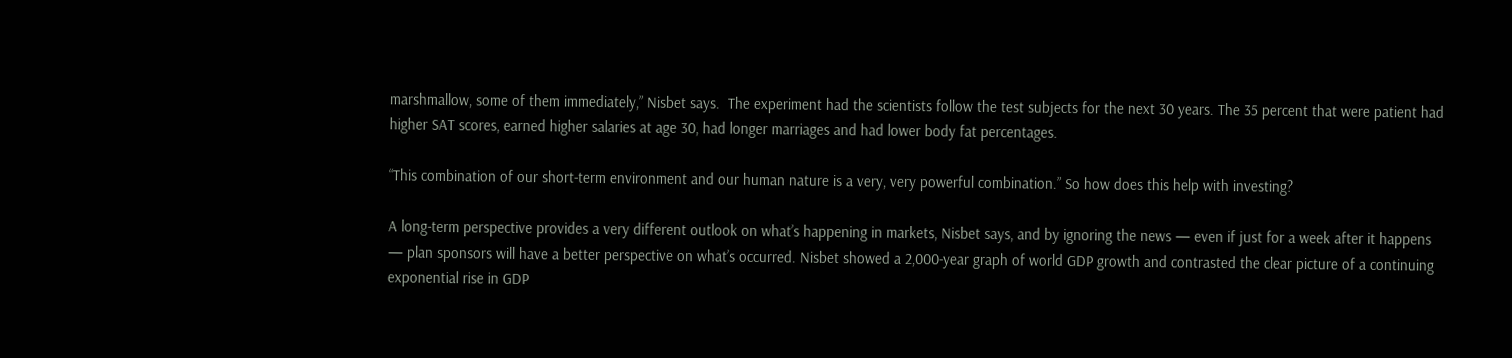marshmallow, some of them immediately,” Nisbet says.  The experiment had the scientists follow the test subjects for the next 30 years. The 35 percent that were patient had higher SAT scores, earned higher salaries at age 30, had longer marriages and had lower body fat percentages.

“This combination of our short-term environment and our human nature is a very, very powerful combination.” So how does this help with investing?

A long-term perspective provides a very different outlook on what’s happening in markets, Nisbet says, and by ignoring the news — even if just for a week after it happens — plan sponsors will have a better perspective on what’s occurred. Nisbet showed a 2,000-year graph of world GDP growth and contrasted the clear picture of a continuing exponential rise in GDP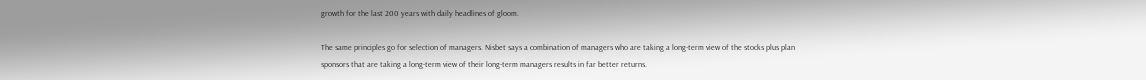growth for the last 200 years with daily headlines of gloom.

The same principles go for selection of managers. Nisbet says a combination of managers who are taking a long-term view of the stocks plus plan sponsors that are taking a long-term view of their long-term managers results in far better returns.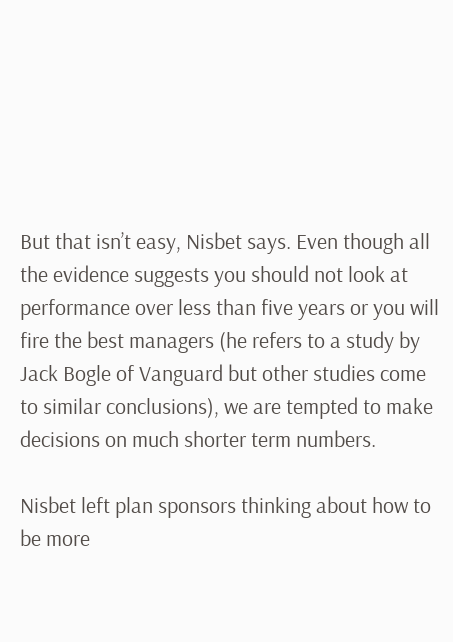But that isn’t easy, Nisbet says. Even though all the evidence suggests you should not look at performance over less than five years or you will fire the best managers (he refers to a study by Jack Bogle of Vanguard but other studies come to similar conclusions), we are tempted to make decisions on much shorter term numbers.

Nisbet left plan sponsors thinking about how to be more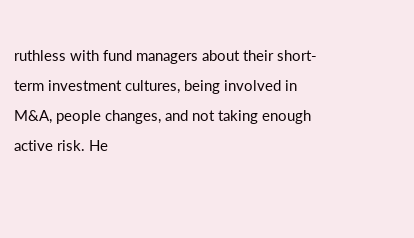ruthless with fund managers about their short-term investment cultures, being involved in M&A, people changes, and not taking enough active risk. He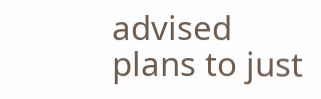advised plans to just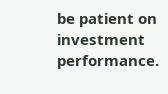be patient on investment performance.